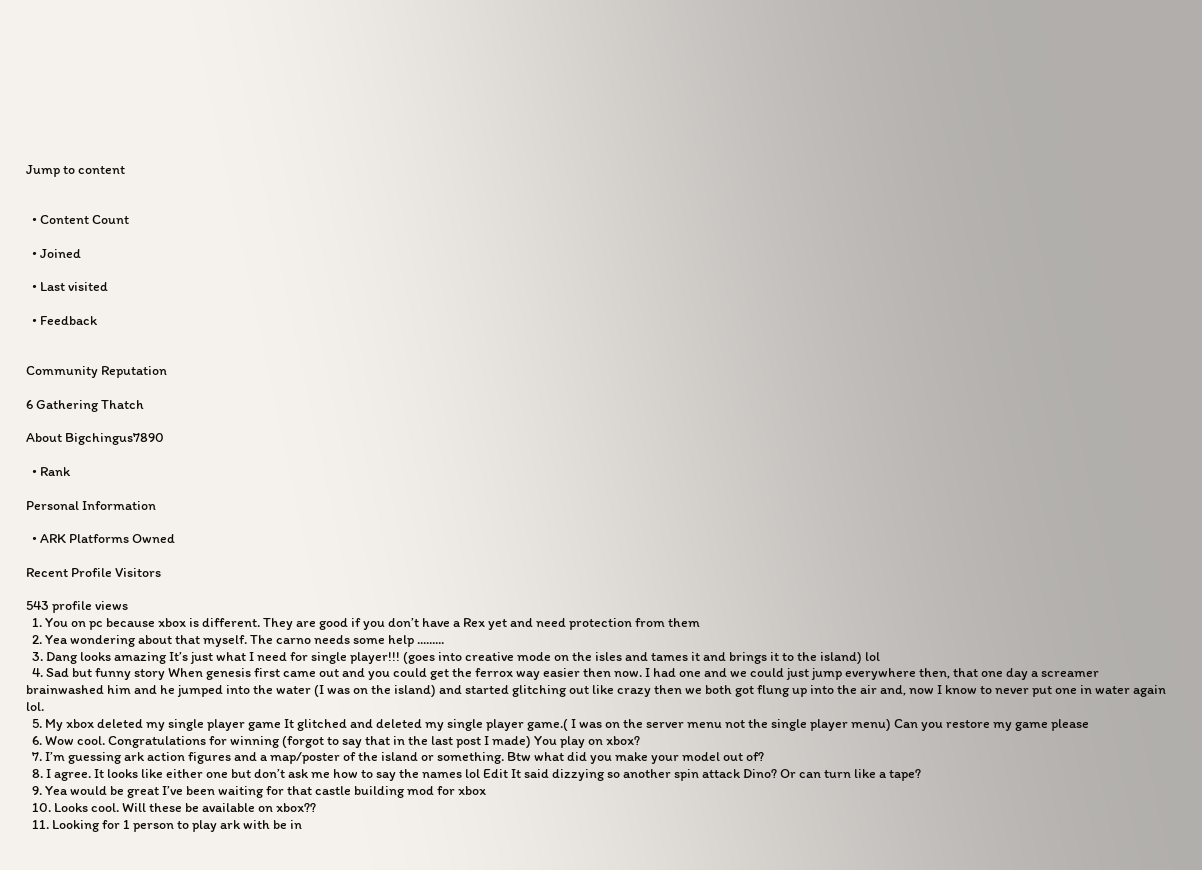Jump to content


  • Content Count

  • Joined

  • Last visited

  • Feedback


Community Reputation

6 Gathering Thatch

About Bigchingus7890

  • Rank

Personal Information

  • ARK Platforms Owned

Recent Profile Visitors

543 profile views
  1. You on pc because xbox is different. They are good if you don’t have a Rex yet and need protection from them
  2. Yea wondering about that myself. The carno needs some help .........
  3. Dang looks amazing It’s just what I need for single player!!! (goes into creative mode on the isles and tames it and brings it to the island) lol
  4. Sad but funny story When genesis first came out and you could get the ferrox way easier then now. I had one and we could just jump everywhere then, that one day a screamer brainwashed him and he jumped into the water (I was on the island) and started glitching out like crazy then we both got flung up into the air and, now I know to never put one in water again lol.
  5. My xbox deleted my single player game It glitched and deleted my single player game.( I was on the server menu not the single player menu) Can you restore my game please
  6. Wow cool. Congratulations for winning (forgot to say that in the last post I made) You play on xbox?
  7. I’m guessing ark action figures and a map/poster of the island or something. Btw what did you make your model out of?
  8. I agree. It looks like either one but don’t ask me how to say the names lol Edit It said dizzying so another spin attack Dino? Or can turn like a tape?
  9. Yea would be great I’ve been waiting for that castle building mod for xbox
  10. Looks cool. Will these be available on xbox??
  11. Looking for 1 person to play ark with be in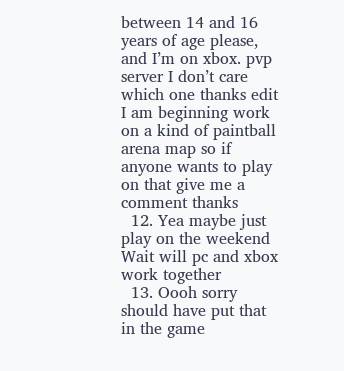between 14 and 16 years of age please, and I’m on xbox. pvp server I don’t care which one thanks edit I am beginning work on a kind of paintball arena map so if anyone wants to play on that give me a comment thanks
  12. Yea maybe just play on the weekend Wait will pc and xbox work together
  13. Oooh sorry should have put that in the game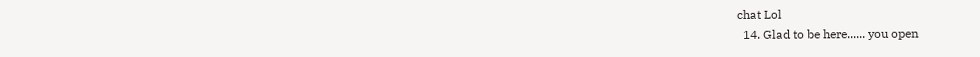chat Lol
  14. Glad to be here...... you open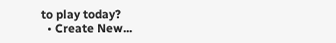to play today?
  • Create New...